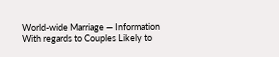World-wide Marriage — Information With regards to Couples Likely to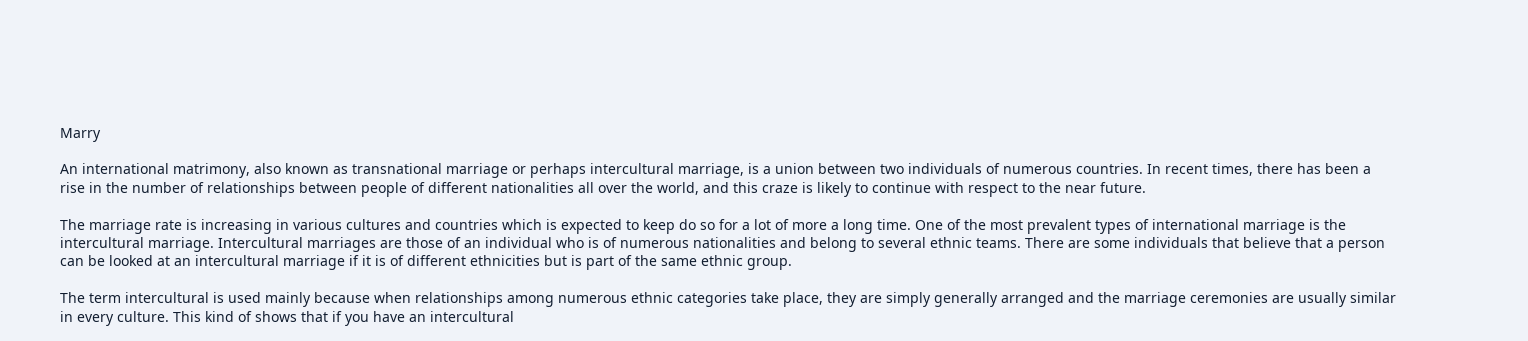Marry

An international matrimony, also known as transnational marriage or perhaps intercultural marriage, is a union between two individuals of numerous countries. In recent times, there has been a rise in the number of relationships between people of different nationalities all over the world, and this craze is likely to continue with respect to the near future.

The marriage rate is increasing in various cultures and countries which is expected to keep do so for a lot of more a long time. One of the most prevalent types of international marriage is the intercultural marriage. Intercultural marriages are those of an individual who is of numerous nationalities and belong to several ethnic teams. There are some individuals that believe that a person can be looked at an intercultural marriage if it is of different ethnicities but is part of the same ethnic group.

The term intercultural is used mainly because when relationships among numerous ethnic categories take place, they are simply generally arranged and the marriage ceremonies are usually similar in every culture. This kind of shows that if you have an intercultural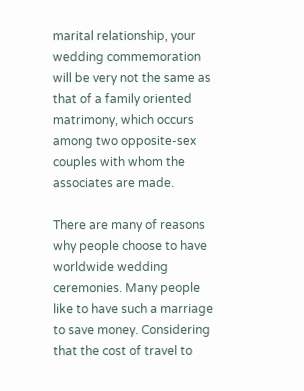marital relationship, your wedding commemoration will be very not the same as that of a family oriented matrimony, which occurs among two opposite-sex couples with whom the associates are made.

There are many of reasons why people choose to have worldwide wedding ceremonies. Many people like to have such a marriage to save money. Considering that the cost of travel to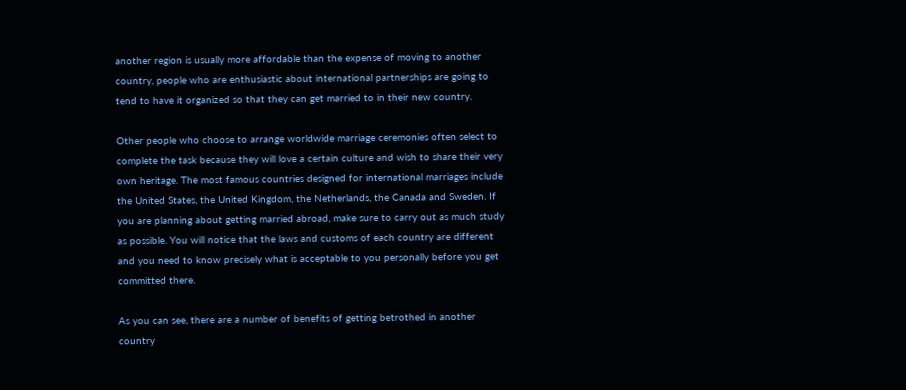another region is usually more affordable than the expense of moving to another country, people who are enthusiastic about international partnerships are going to tend to have it organized so that they can get married to in their new country.

Other people who choose to arrange worldwide marriage ceremonies often select to complete the task because they will love a certain culture and wish to share their very own heritage. The most famous countries designed for international marriages include the United States, the United Kingdom, the Netherlands, the Canada and Sweden. If you are planning about getting married abroad, make sure to carry out as much study as possible. You will notice that the laws and customs of each country are different and you need to know precisely what is acceptable to you personally before you get committed there.

As you can see, there are a number of benefits of getting betrothed in another country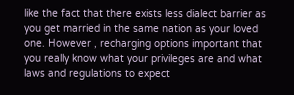like the fact that there exists less dialect barrier as you get married in the same nation as your loved one. However , recharging options important that you really know what your privileges are and what laws and regulations to expect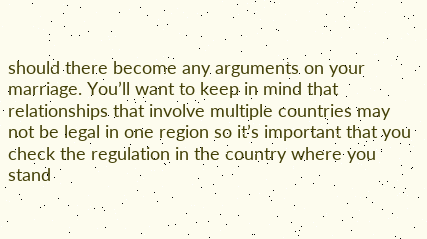should there become any arguments on your marriage. You’ll want to keep in mind that relationships that involve multiple countries may not be legal in one region so it’s important that you check the regulation in the country where you stand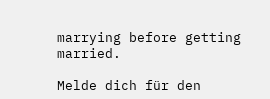marrying before getting married.

Melde dich für den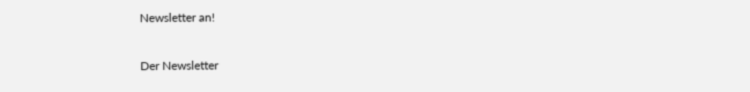Newsletter an!

Der Newsletter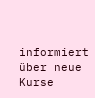informiert über neue Kurse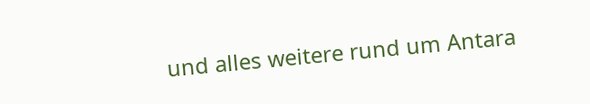und alles weitere rund um Antara